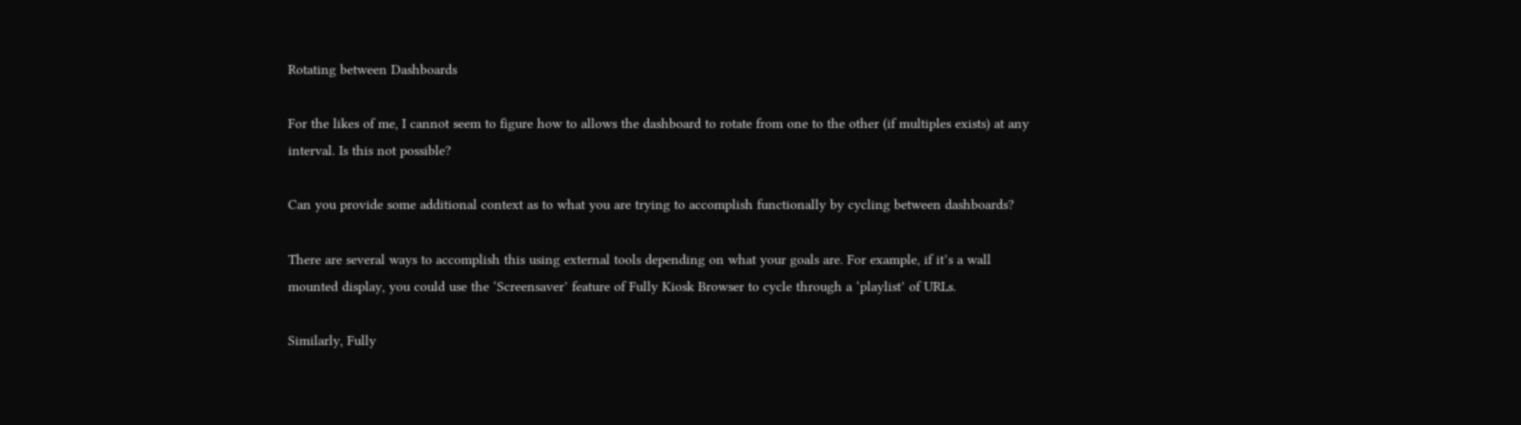Rotating between Dashboards

For the likes of me, I cannot seem to figure how to allows the dashboard to rotate from one to the other (if multiples exists) at any interval. Is this not possible?

Can you provide some additional context as to what you are trying to accomplish functionally by cycling between dashboards?

There are several ways to accomplish this using external tools depending on what your goals are. For example, if it’s a wall mounted display, you could use the ‘Screensaver’ feature of Fully Kiosk Browser to cycle through a ‘playlist’ of URLs.

Similarly, Fully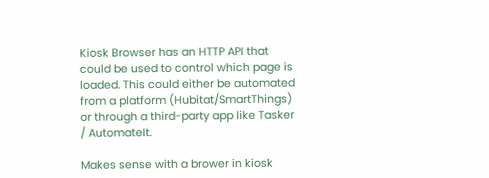Kiosk Browser has an HTTP API that could be used to control which page is loaded. This could either be automated from a platform (Hubitat/SmartThings) or through a third-party app like Tasker / AutomateIt.

Makes sense with a brower in kiosk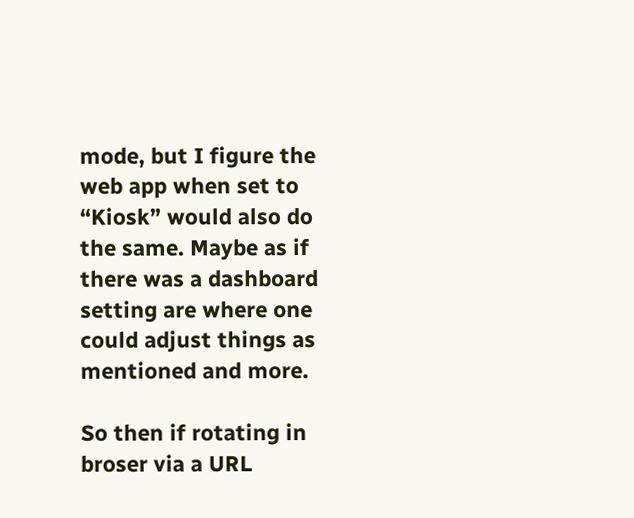mode, but I figure the web app when set to “Kiosk” would also do the same. Maybe as if there was a dashboard setting are where one could adjust things as mentioned and more.

So then if rotating in broser via a URL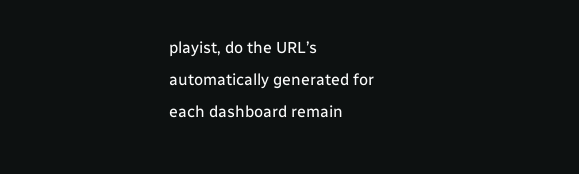playist, do the URL’s automatically generated for each dashboard remain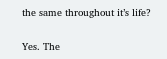the same throughout it’s life?

Yes. The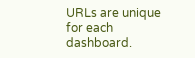URLs are unique for each dashboard.